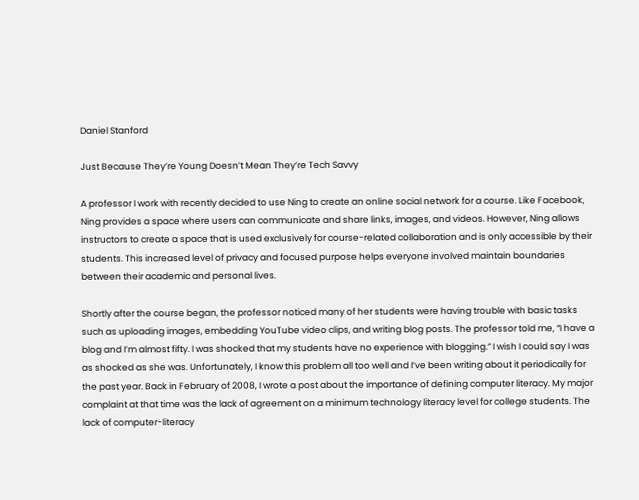Daniel Stanford

Just Because They’re Young Doesn’t Mean They’re Tech Savvy

A professor I work with recently decided to use Ning to create an online social network for a course. Like Facebook, Ning provides a space where users can communicate and share links, images, and videos. However, Ning allows instructors to create a space that is used exclusively for course-related collaboration and is only accessible by their students. This increased level of privacy and focused purpose helps everyone involved maintain boundaries between their academic and personal lives.

Shortly after the course began, the professor noticed many of her students were having trouble with basic tasks such as uploading images, embedding YouTube video clips, and writing blog posts. The professor told me, “I have a blog and I’m almost fifty. I was shocked that my students have no experience with blogging.” I wish I could say I was as shocked as she was. Unfortunately, I know this problem all too well and I’ve been writing about it periodically for the past year. Back in February of 2008, I wrote a post about the importance of defining computer literacy. My major complaint at that time was the lack of agreement on a minimum technology literacy level for college students. The lack of computer-literacy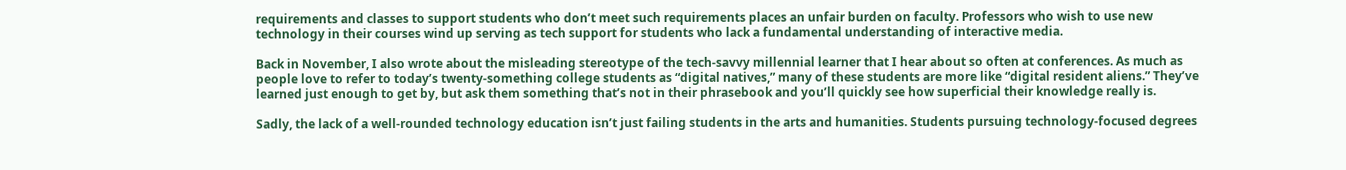requirements and classes to support students who don’t meet such requirements places an unfair burden on faculty. Professors who wish to use new technology in their courses wind up serving as tech support for students who lack a fundamental understanding of interactive media.

Back in November, I also wrote about the misleading stereotype of the tech-savvy millennial learner that I hear about so often at conferences. As much as people love to refer to today’s twenty-something college students as “digital natives,” many of these students are more like “digital resident aliens.” They’ve learned just enough to get by, but ask them something that’s not in their phrasebook and you’ll quickly see how superficial their knowledge really is.

Sadly, the lack of a well-rounded technology education isn’t just failing students in the arts and humanities. Students pursuing technology-focused degrees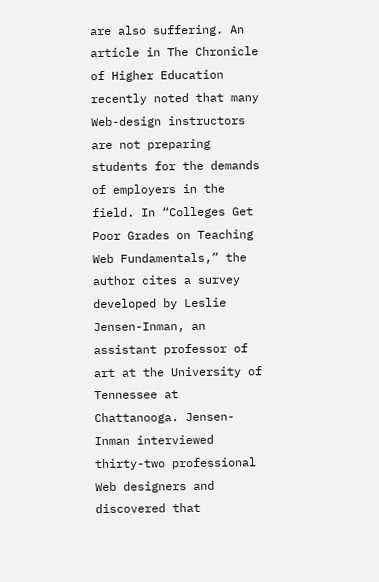are also suffering. An article in The Chronicle of Higher Education recently noted that many Web-design instructors are not preparing students for the demands of employers in the field. In “Colleges Get Poor Grades on Teaching Web Fundamentals,” the author cites a survey developed by Leslie Jensen-Inman, an assistant professor of art at the University of Tennessee at Chattanooga. Jensen-Inman interviewed thirty-two professional Web designers and discovered that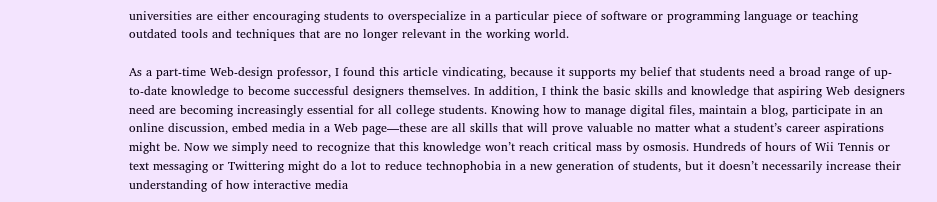universities are either encouraging students to overspecialize in a particular piece of software or programming language or teaching outdated tools and techniques that are no longer relevant in the working world.

As a part-time Web-design professor, I found this article vindicating, because it supports my belief that students need a broad range of up-to-date knowledge to become successful designers themselves. In addition, I think the basic skills and knowledge that aspiring Web designers need are becoming increasingly essential for all college students. Knowing how to manage digital files, maintain a blog, participate in an online discussion, embed media in a Web page—these are all skills that will prove valuable no matter what a student’s career aspirations might be. Now we simply need to recognize that this knowledge won’t reach critical mass by osmosis. Hundreds of hours of Wii Tennis or text messaging or Twittering might do a lot to reduce technophobia in a new generation of students, but it doesn’t necessarily increase their understanding of how interactive media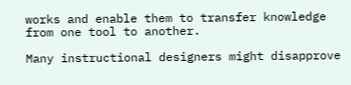works and enable them to transfer knowledge from one tool to another.

Many instructional designers might disapprove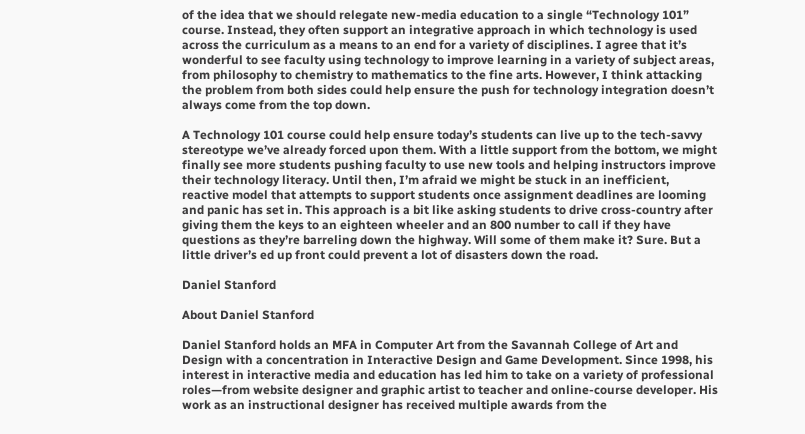of the idea that we should relegate new-media education to a single “Technology 101” course. Instead, they often support an integrative approach in which technology is used across the curriculum as a means to an end for a variety of disciplines. I agree that it’s wonderful to see faculty using technology to improve learning in a variety of subject areas, from philosophy to chemistry to mathematics to the fine arts. However, I think attacking the problem from both sides could help ensure the push for technology integration doesn’t always come from the top down.

A Technology 101 course could help ensure today’s students can live up to the tech-savvy stereotype we’ve already forced upon them. With a little support from the bottom, we might finally see more students pushing faculty to use new tools and helping instructors improve their technology literacy. Until then, I’m afraid we might be stuck in an inefficient, reactive model that attempts to support students once assignment deadlines are looming and panic has set in. This approach is a bit like asking students to drive cross-country after giving them the keys to an eighteen wheeler and an 800 number to call if they have questions as they’re barreling down the highway. Will some of them make it? Sure. But a little driver’s ed up front could prevent a lot of disasters down the road.

Daniel Stanford

About Daniel Stanford

Daniel Stanford holds an MFA in Computer Art from the Savannah College of Art and Design with a concentration in Interactive Design and Game Development. Since 1998, his interest in interactive media and education has led him to take on a variety of professional roles—from website designer and graphic artist to teacher and online-course developer. His work as an instructional designer has received multiple awards from the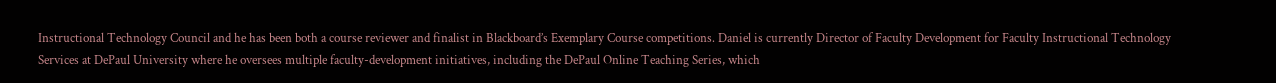Instructional Technology Council and he has been both a course reviewer and finalist in Blackboard’s Exemplary Course competitions. Daniel is currently Director of Faculty Development for Faculty Instructional Technology Services at DePaul University where he oversees multiple faculty-development initiatives, including the DePaul Online Teaching Series, which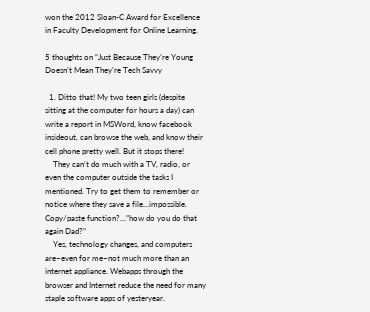won the 2012 Sloan-C Award for Excellence in Faculty Development for Online Learning.

5 thoughts on “Just Because They’re Young Doesn’t Mean They’re Tech Savvy

  1. Ditto that! My two teen girls (despite sitting at the computer for hours a day) can write a report in MSWord, know facebook insideout, can browse the web, and know their cell phone pretty well. But it stops there!
    They can’t do much with a TV, radio, or even the computer outside the tasks I mentioned. Try to get them to remember or notice where they save a file…impossible. Copy/paste function?…”how do you do that again Dad?”
    Yes, technology changes, and computers are–even for me–not much more than an internet appliance. Webapps through the browser and Internet reduce the need for many staple software apps of yesteryear.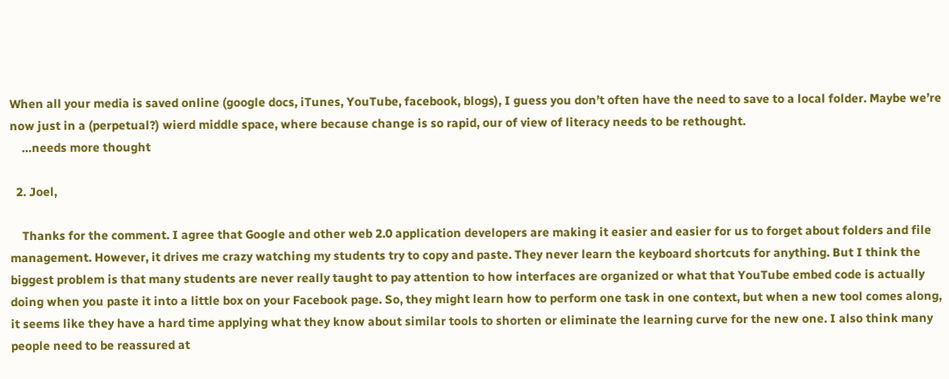When all your media is saved online (google docs, iTunes, YouTube, facebook, blogs), I guess you don’t often have the need to save to a local folder. Maybe we’re now just in a (perpetual?) wierd middle space, where because change is so rapid, our of view of literacy needs to be rethought.
    …needs more thought

  2. Joel,

    Thanks for the comment. I agree that Google and other web 2.0 application developers are making it easier and easier for us to forget about folders and file management. However, it drives me crazy watching my students try to copy and paste. They never learn the keyboard shortcuts for anything. But I think the biggest problem is that many students are never really taught to pay attention to how interfaces are organized or what that YouTube embed code is actually doing when you paste it into a little box on your Facebook page. So, they might learn how to perform one task in one context, but when a new tool comes along, it seems like they have a hard time applying what they know about similar tools to shorten or eliminate the learning curve for the new one. I also think many people need to be reassured at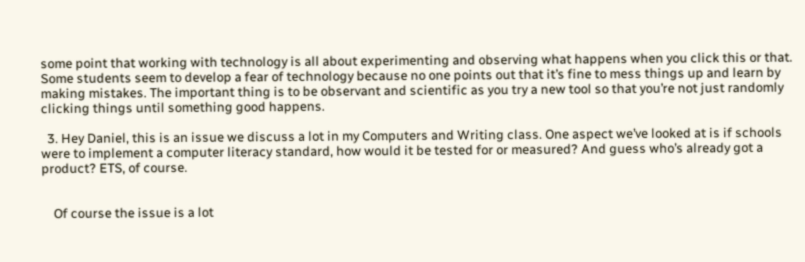some point that working with technology is all about experimenting and observing what happens when you click this or that. Some students seem to develop a fear of technology because no one points out that it’s fine to mess things up and learn by making mistakes. The important thing is to be observant and scientific as you try a new tool so that you’re not just randomly clicking things until something good happens.

  3. Hey Daniel, this is an issue we discuss a lot in my Computers and Writing class. One aspect we’ve looked at is if schools were to implement a computer literacy standard, how would it be tested for or measured? And guess who’s already got a product? ETS, of course.


    Of course the issue is a lot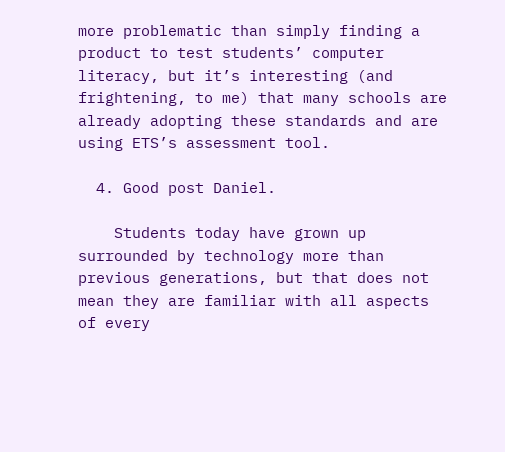more problematic than simply finding a product to test students’ computer literacy, but it’s interesting (and frightening, to me) that many schools are already adopting these standards and are using ETS’s assessment tool.

  4. Good post Daniel.

    Students today have grown up surrounded by technology more than previous generations, but that does not mean they are familiar with all aspects of every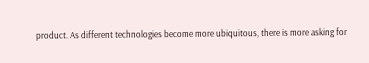product. As different technologies become more ubiquitous, there is more asking for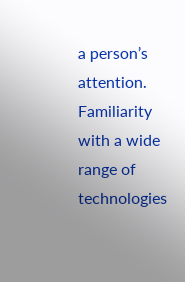a person’s attention. Familiarity with a wide range of technologies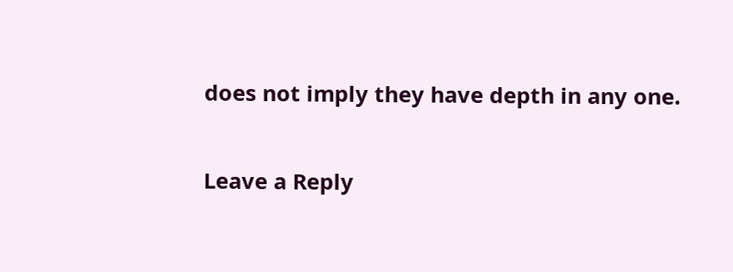does not imply they have depth in any one.

Leave a Reply